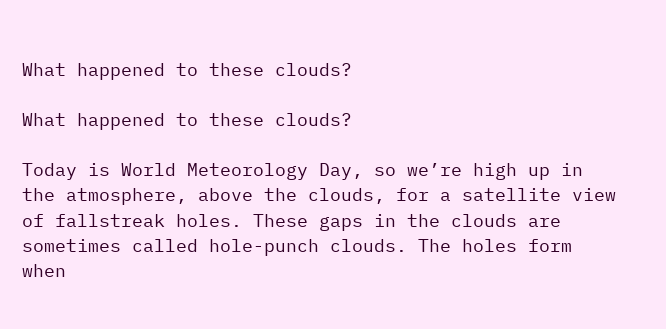What happened to these clouds?

What happened to these clouds?

Today is World Meteorology Day, so we’re high up in the atmosphere, above the clouds, for a satellite view of fallstreak holes. These gaps in the clouds are sometimes called hole-punch clouds. The holes form when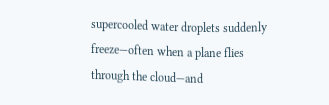supercooled water droplets suddenly freeze—often when a plane flies through the cloud—and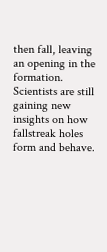then fall, leaving an opening in the formation. Scientists are still gaining new insights on how fallstreak holes form and behave.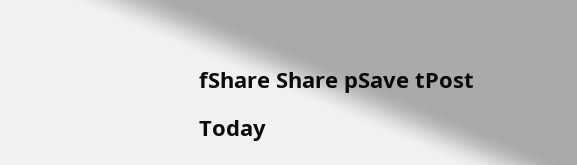fShare Share pSave tPost

Today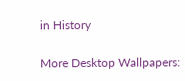in History

More Desktop Wallpapers: